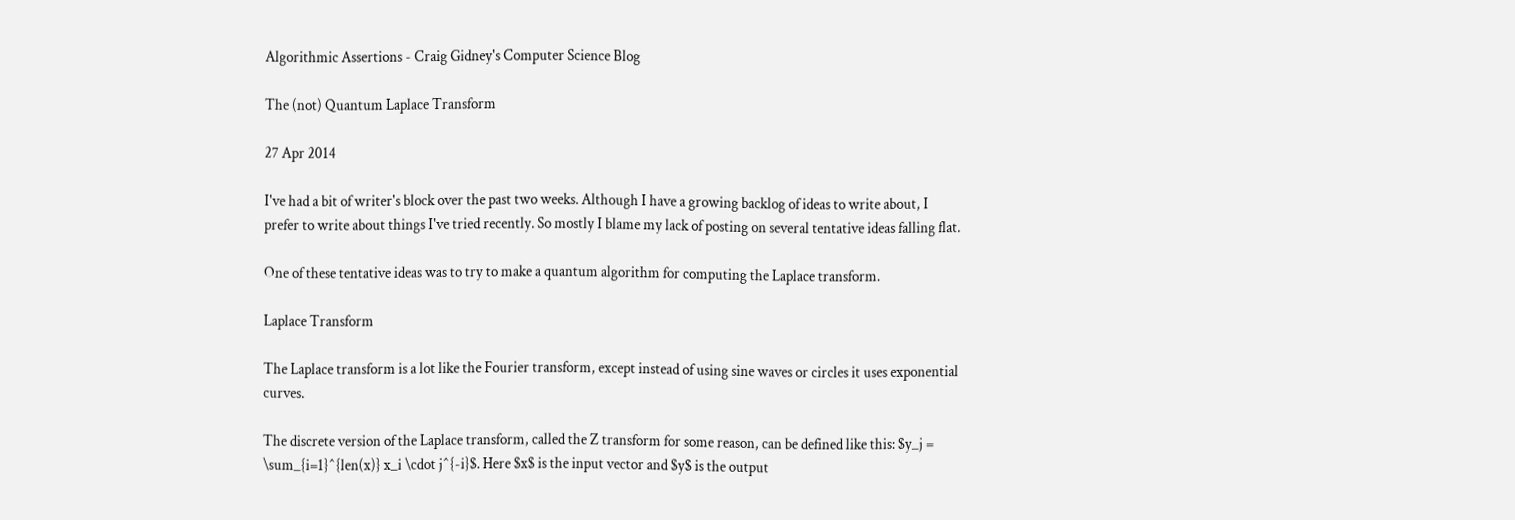Algorithmic Assertions - Craig Gidney's Computer Science Blog

The (not) Quantum Laplace Transform

27 Apr 2014

I've had a bit of writer's block over the past two weeks. Although I have a growing backlog of ideas to write about, I prefer to write about things I've tried recently. So mostly I blame my lack of posting on several tentative ideas falling flat.

One of these tentative ideas was to try to make a quantum algorithm for computing the Laplace transform.

Laplace Transform

The Laplace transform is a lot like the Fourier transform, except instead of using sine waves or circles it uses exponential curves.

The discrete version of the Laplace transform, called the Z transform for some reason, can be defined like this: $y_j = \sum_{i=1}^{len(x)} x_i \cdot j^{-i}$. Here $x$ is the input vector and $y$ is the output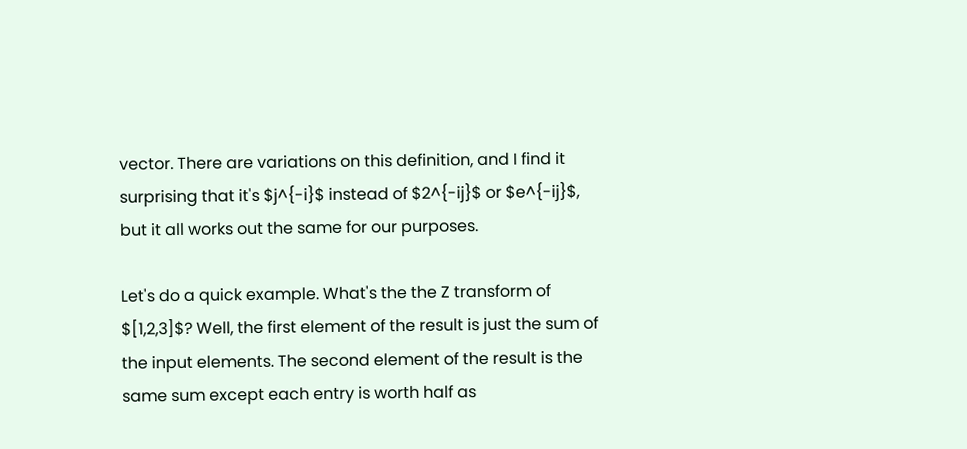vector. There are variations on this definition, and I find it surprising that it's $j^{-i}$ instead of $2^{-ij}$ or $e^{-ij}$, but it all works out the same for our purposes.

Let's do a quick example. What's the the Z transform of $[1,2,3]$? Well, the first element of the result is just the sum of the input elements. The second element of the result is the same sum except each entry is worth half as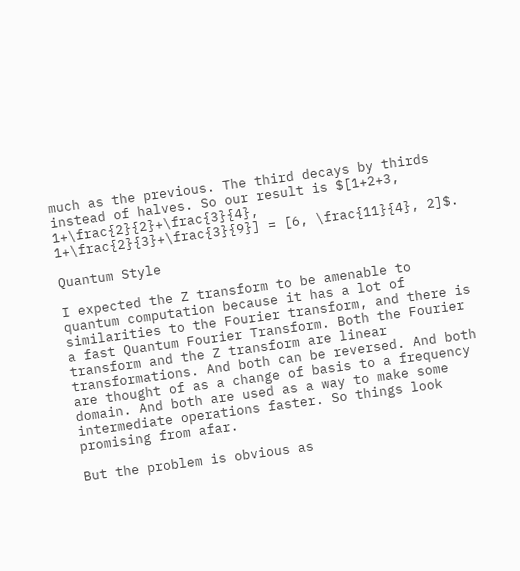much as the previous. The third decays by thirds instead of halves. So our result is $[1+2+3, 1+\frac{2}{2}+\frac{3}{4}, 1+\frac{2}{3}+\frac{3}{9}] = [6, \frac{11}{4}, 2]$.

Quantum Style

I expected the Z transform to be amenable to quantum computation because it has a lot of similarities to the Fourier transform, and there is a fast Quantum Fourier Transform. Both the Fourier transform and the Z transform are linear transformations. And both can be reversed. And both are thought of as a change of basis to a frequency domain. And both are used as a way to make some intermediate operations faster. So things look promising from afar.

But the problem is obvious as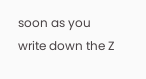soon as you write down the Z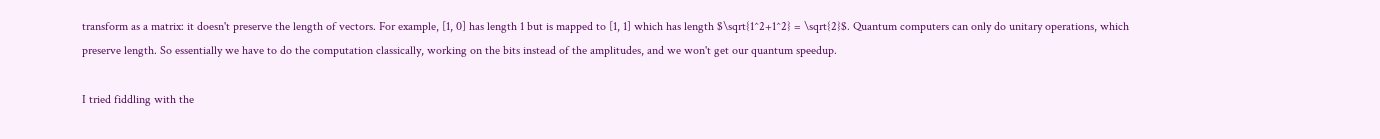transform as a matrix: it doesn't preserve the length of vectors. For example, [1, 0] has length 1 but is mapped to [1, 1] which has length $\sqrt{1^2+1^2} = \sqrt{2}$. Quantum computers can only do unitary operations, which preserve length. So essentially we have to do the computation classically, working on the bits instead of the amplitudes, and we won't get our quantum speedup.

I tried fiddling with the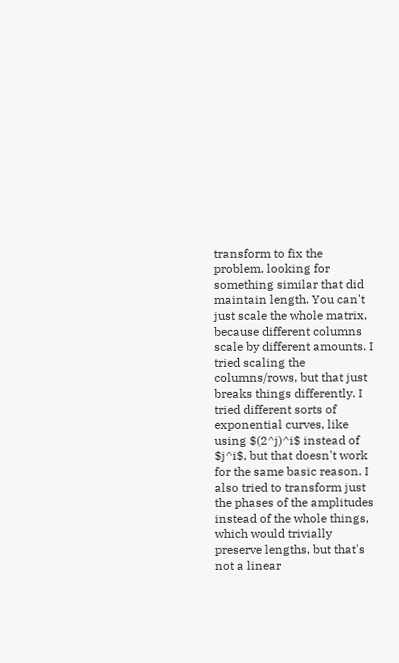transform to fix the problem, looking for something similar that did maintain length. You can't just scale the whole matrix, because different columns scale by different amounts. I tried scaling the columns/rows, but that just breaks things differently. I tried different sorts of exponential curves, like using $(2^j)^i$ instead of $j^i$, but that doesn't work for the same basic reason. I also tried to transform just the phases of the amplitudes instead of the whole things, which would trivially preserve lengths, but that's not a linear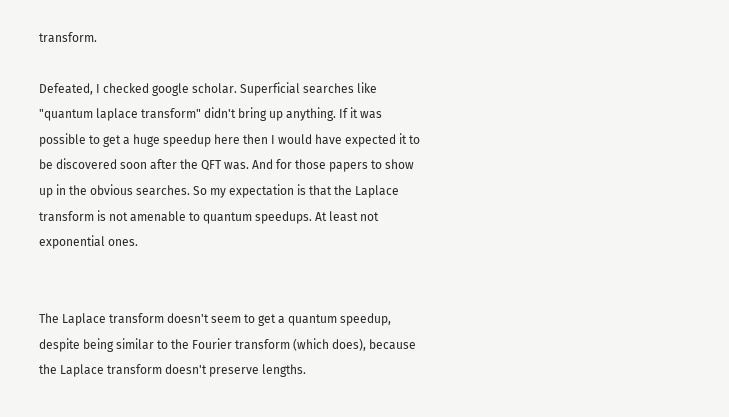transform.

Defeated, I checked google scholar. Superficial searches like "quantum laplace transform" didn't bring up anything. If it was possible to get a huge speedup here then I would have expected it to be discovered soon after the QFT was. And for those papers to show up in the obvious searches. So my expectation is that the Laplace transform is not amenable to quantum speedups. At least not exponential ones.


The Laplace transform doesn't seem to get a quantum speedup, despite being similar to the Fourier transform (which does), because the Laplace transform doesn't preserve lengths.